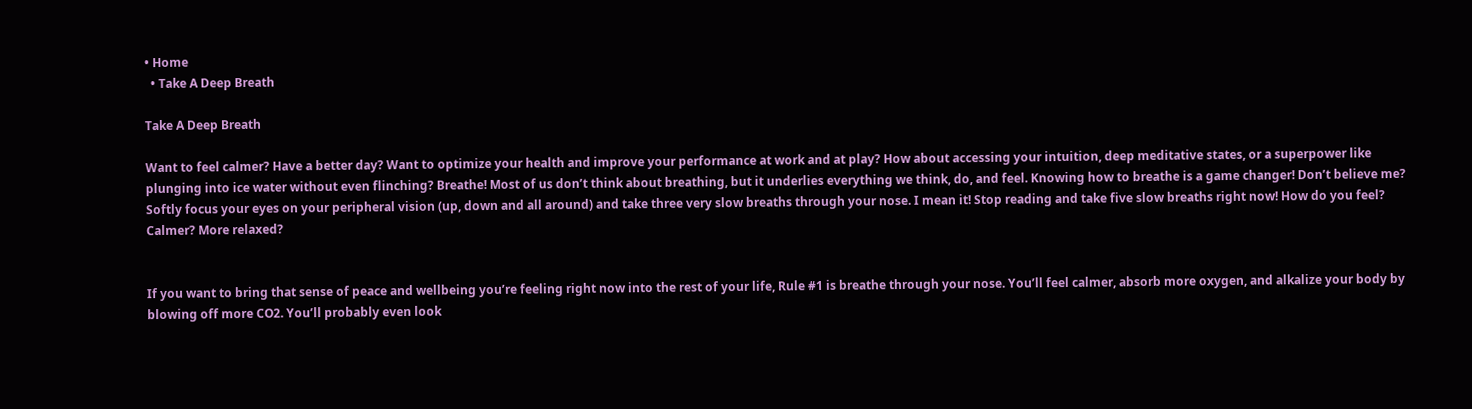• Home
  • Take A Deep Breath

Take A Deep Breath

Want to feel calmer? Have a better day? Want to optimize your health and improve your performance at work and at play? How about accessing your intuition, deep meditative states, or a superpower like plunging into ice water without even flinching? Breathe! Most of us don’t think about breathing, but it underlies everything we think, do, and feel. Knowing how to breathe is a game changer! Don’t believe me? Softly focus your eyes on your peripheral vision (up, down and all around) and take three very slow breaths through your nose. I mean it! Stop reading and take five slow breaths right now! How do you feel? Calmer? More relaxed?


If you want to bring that sense of peace and wellbeing you’re feeling right now into the rest of your life, Rule #1 is breathe through your nose. You’ll feel calmer, absorb more oxygen, and alkalize your body by blowing off more CO2. You’ll probably even look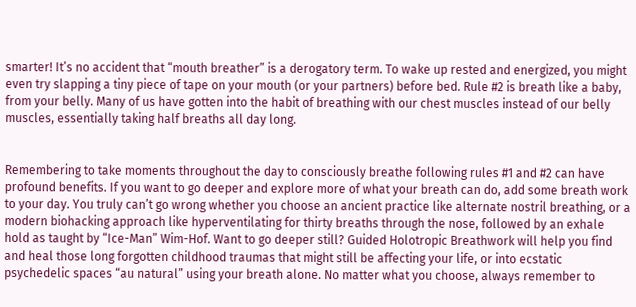smarter! It’s no accident that “mouth breather” is a derogatory term. To wake up rested and energized, you might even try slapping a tiny piece of tape on your mouth (or your partners) before bed. Rule #2 is breath like a baby, from your belly. Many of us have gotten into the habit of breathing with our chest muscles instead of our belly muscles, essentially taking half breaths all day long.


Remembering to take moments throughout the day to consciously breathe following rules #1 and #2 can have profound benefits. If you want to go deeper and explore more of what your breath can do, add some breath work to your day. You truly can’t go wrong whether you choose an ancient practice like alternate nostril breathing, or a modern biohacking approach like hyperventilating for thirty breaths through the nose, followed by an exhale hold as taught by “Ice-Man” Wim-Hof. Want to go deeper still? Guided Holotropic Breathwork will help you find and heal those long forgotten childhood traumas that might still be affecting your life, or into ecstatic psychedelic spaces “au natural” using your breath alone. No matter what you choose, always remember to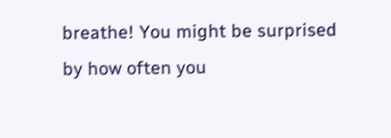breathe! You might be surprised by how often you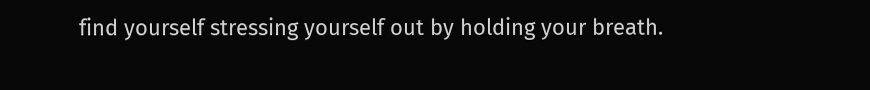find yourself stressing yourself out by holding your breath.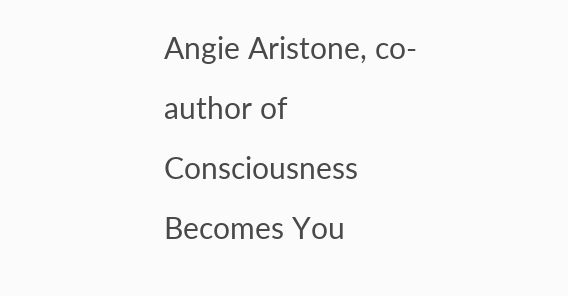Angie Aristone, co-author of Consciousness Becomes You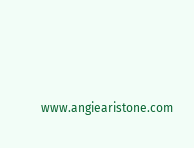www.angiearistone.com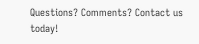Questions? Comments? Contact us today!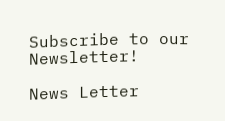Subscribe to our Newsletter!

News Letter